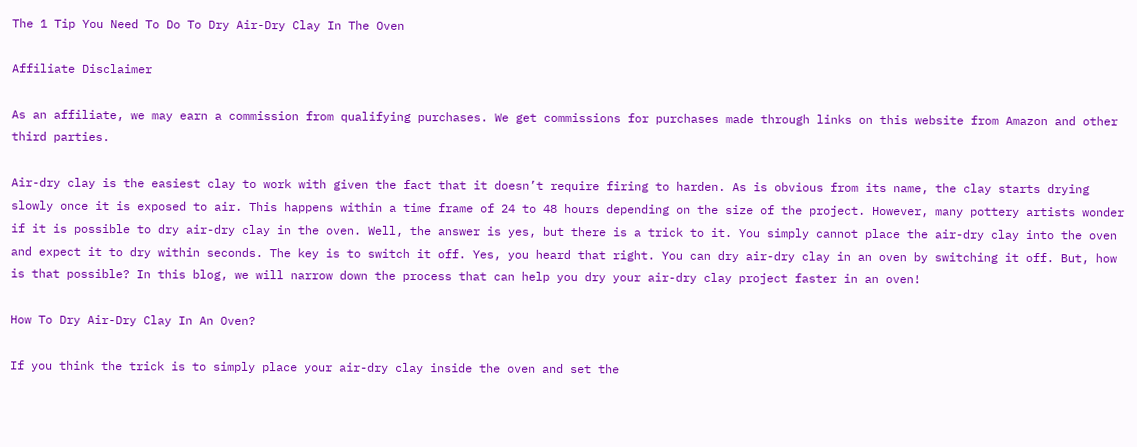The 1 Tip You Need To Do To Dry Air-Dry Clay In The Oven

Affiliate Disclaimer

As an affiliate, we may earn a commission from qualifying purchases. We get commissions for purchases made through links on this website from Amazon and other third parties.

Air-dry clay is the easiest clay to work with given the fact that it doesn’t require firing to harden. As is obvious from its name, the clay starts drying slowly once it is exposed to air. This happens within a time frame of 24 to 48 hours depending on the size of the project. However, many pottery artists wonder if it is possible to dry air-dry clay in the oven. Well, the answer is yes, but there is a trick to it. You simply cannot place the air-dry clay into the oven and expect it to dry within seconds. The key is to switch it off. Yes, you heard that right. You can dry air-dry clay in an oven by switching it off. But, how is that possible? In this blog, we will narrow down the process that can help you dry your air-dry clay project faster in an oven!

How To Dry Air-Dry Clay In An Oven?

If you think the trick is to simply place your air-dry clay inside the oven and set the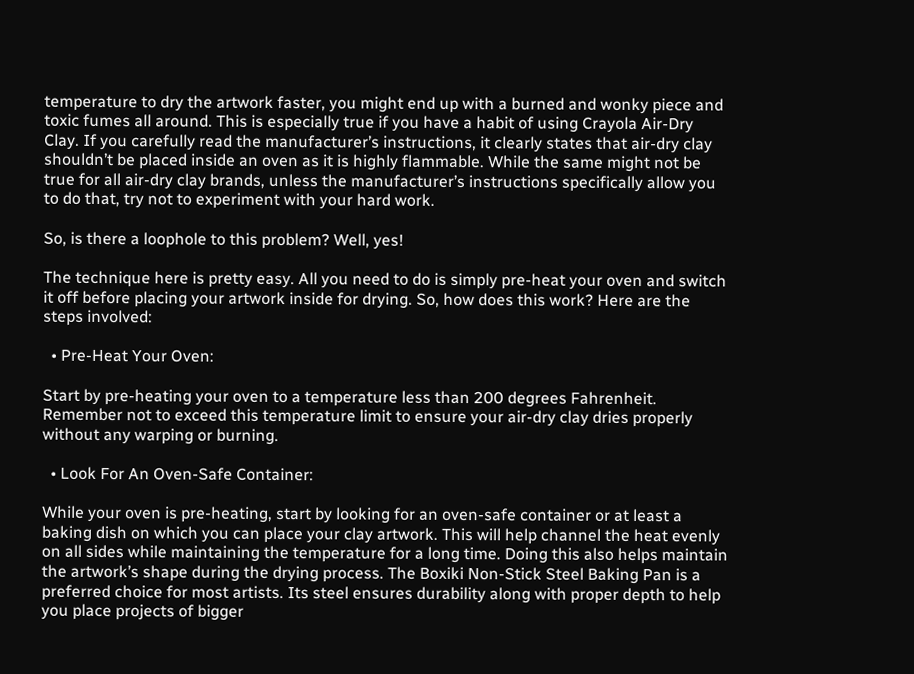temperature to dry the artwork faster, you might end up with a burned and wonky piece and toxic fumes all around. This is especially true if you have a habit of using Crayola Air-Dry Clay. If you carefully read the manufacturer’s instructions, it clearly states that air-dry clay shouldn’t be placed inside an oven as it is highly flammable. While the same might not be true for all air-dry clay brands, unless the manufacturer’s instructions specifically allow you to do that, try not to experiment with your hard work.

So, is there a loophole to this problem? Well, yes!

The technique here is pretty easy. All you need to do is simply pre-heat your oven and switch it off before placing your artwork inside for drying. So, how does this work? Here are the steps involved:

  • Pre-Heat Your Oven:

Start by pre-heating your oven to a temperature less than 200 degrees Fahrenheit. Remember not to exceed this temperature limit to ensure your air-dry clay dries properly without any warping or burning.

  • Look For An Oven-Safe Container:

While your oven is pre-heating, start by looking for an oven-safe container or at least a baking dish on which you can place your clay artwork. This will help channel the heat evenly on all sides while maintaining the temperature for a long time. Doing this also helps maintain the artwork’s shape during the drying process. The Boxiki Non-Stick Steel Baking Pan is a preferred choice for most artists. Its steel ensures durability along with proper depth to help you place projects of bigger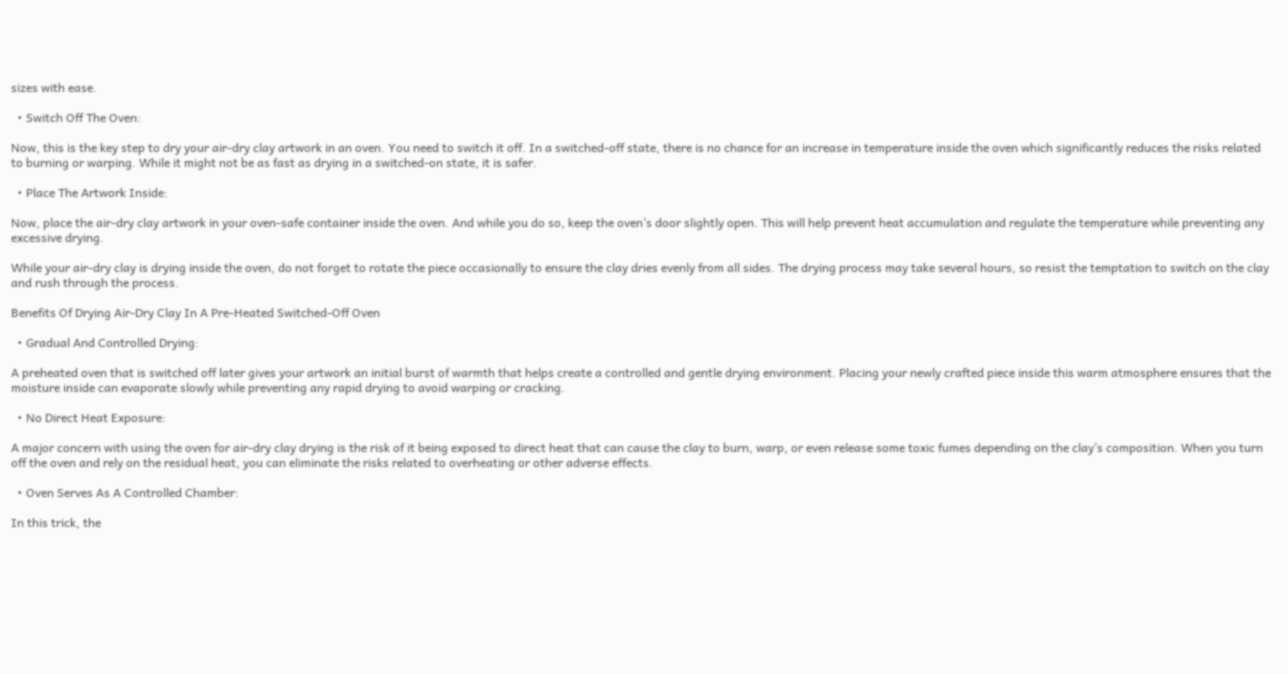sizes with ease.

  • Switch Off The Oven:

Now, this is the key step to dry your air-dry clay artwork in an oven. You need to switch it off. In a switched-off state, there is no chance for an increase in temperature inside the oven which significantly reduces the risks related to burning or warping. While it might not be as fast as drying in a switched-on state, it is safer.

  • Place The Artwork Inside:

Now, place the air-dry clay artwork in your oven-safe container inside the oven. And while you do so, keep the oven’s door slightly open. This will help prevent heat accumulation and regulate the temperature while preventing any excessive drying.

While your air-dry clay is drying inside the oven, do not forget to rotate the piece occasionally to ensure the clay dries evenly from all sides. The drying process may take several hours, so resist the temptation to switch on the clay and rush through the process.

Benefits Of Drying Air-Dry Clay In A Pre-Heated Switched-Off Oven

  • Gradual And Controlled Drying:

A preheated oven that is switched off later gives your artwork an initial burst of warmth that helps create a controlled and gentle drying environment. Placing your newly crafted piece inside this warm atmosphere ensures that the moisture inside can evaporate slowly while preventing any rapid drying to avoid warping or cracking.

  • No Direct Heat Exposure:

A major concern with using the oven for air-dry clay drying is the risk of it being exposed to direct heat that can cause the clay to burn, warp, or even release some toxic fumes depending on the clay’s composition. When you turn off the oven and rely on the residual heat, you can eliminate the risks related to overheating or other adverse effects.

  • Oven Serves As A Controlled Chamber:

In this trick, the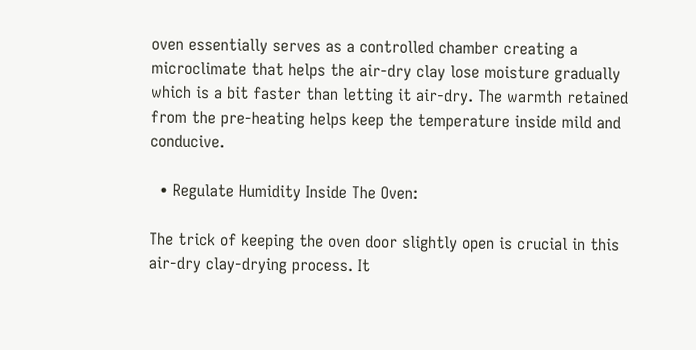oven essentially serves as a controlled chamber creating a microclimate that helps the air-dry clay lose moisture gradually which is a bit faster than letting it air-dry. The warmth retained from the pre-heating helps keep the temperature inside mild and conducive.

  • Regulate Humidity Inside The Oven:

The trick of keeping the oven door slightly open is crucial in this air-dry clay-drying process. It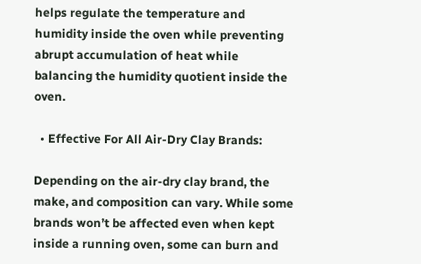helps regulate the temperature and humidity inside the oven while preventing abrupt accumulation of heat while balancing the humidity quotient inside the oven.

  • Effective For All Air-Dry Clay Brands:

Depending on the air-dry clay brand, the make, and composition can vary. While some brands won’t be affected even when kept inside a running oven, some can burn and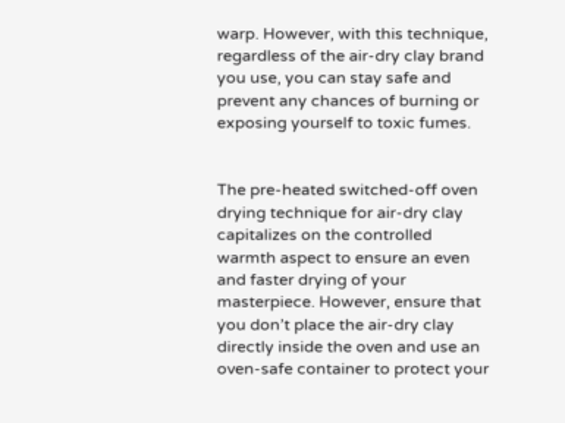warp. However, with this technique, regardless of the air-dry clay brand you use, you can stay safe and prevent any chances of burning or exposing yourself to toxic fumes.


The pre-heated switched-off oven drying technique for air-dry clay capitalizes on the controlled warmth aspect to ensure an even and faster drying of your masterpiece. However, ensure that you don’t place the air-dry clay directly inside the oven and use an oven-safe container to protect your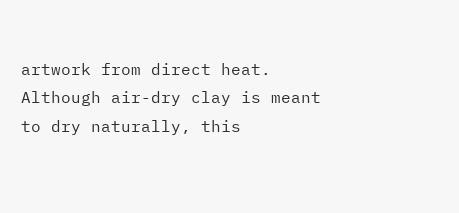artwork from direct heat. Although air-dry clay is meant to dry naturally, this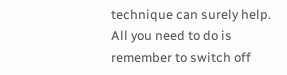technique can surely help. All you need to do is remember to switch off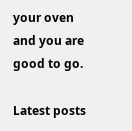your oven and you are good to go.

Latest posts